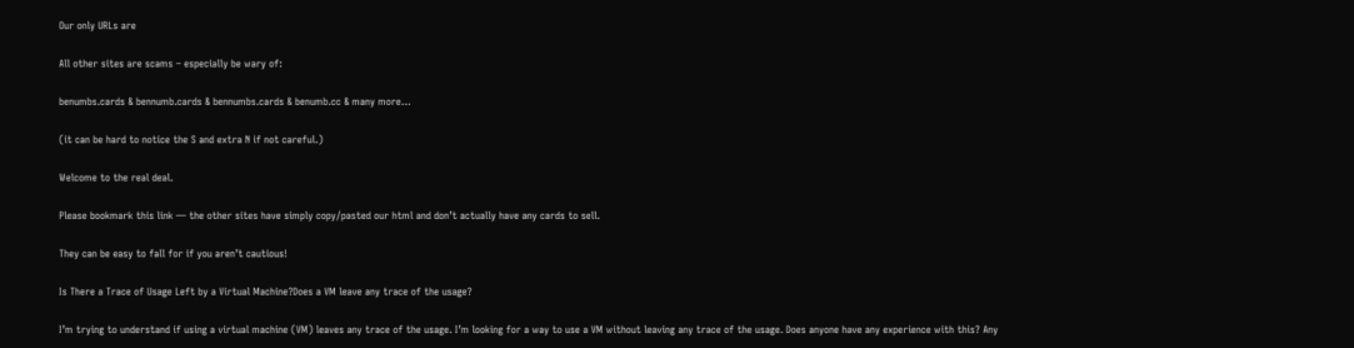Our only URLs are

All other sites are scams – especially be wary of:

benumbs.cards & bennumb.cards & bennumbs.cards & benumb.cc & many more…

(it can be hard to notice the S and extra N if not careful.)

Welcome to the real deal.

Please bookmark this link — the other sites have simply copy/pasted our html and don’t actually have any cards to sell.

They can be easy to fall for if you aren’t cautious!

Is There a Trace of Usage Left by a Virtual Machine?Does a VM leave any trace of the usage?

I’m trying to understand if using a virtual machine (VM) leaves any trace of the usage. I’m looking for a way to use a VM without leaving any trace of the usage. Does anyone have any experience with this? Any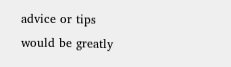advice or tips would be greatly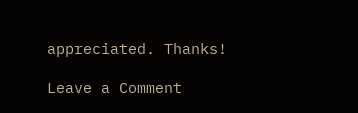appreciated. Thanks!

Leave a Comment